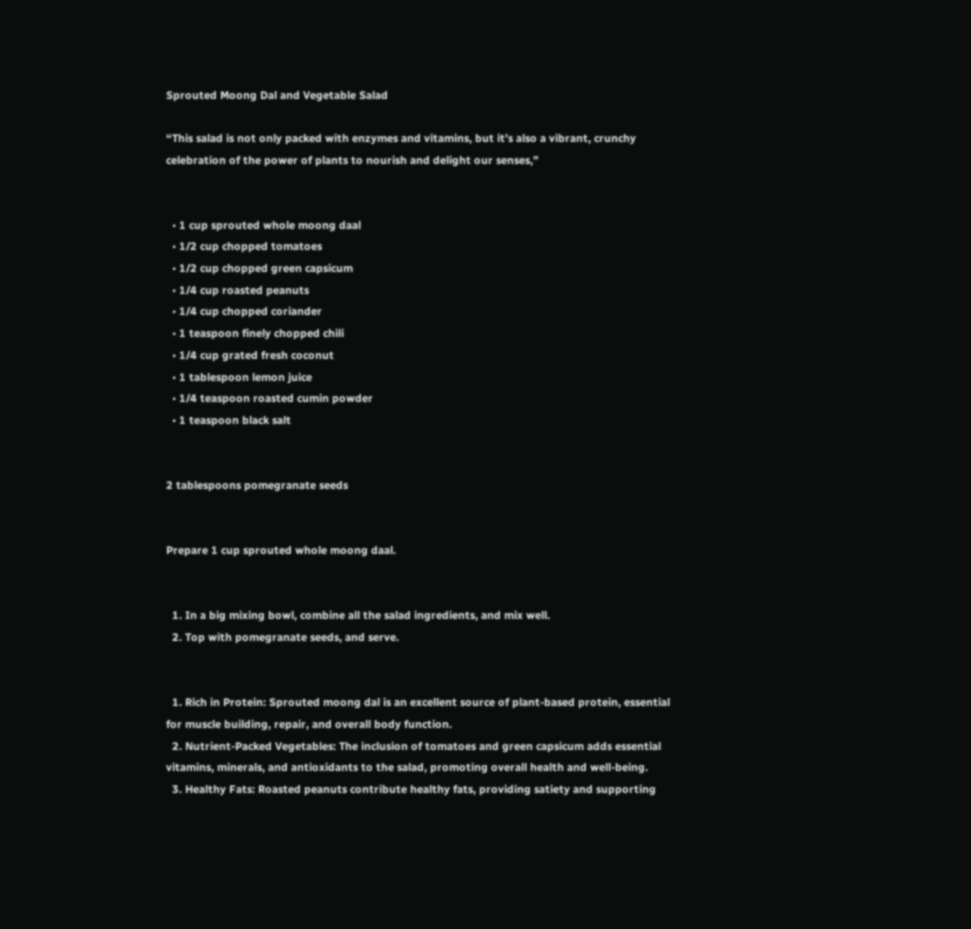Sprouted Moong Dal and Vegetable Salad

“This salad is not only packed with enzymes and vitamins, but it’s also a vibrant, crunchy celebration of the power of plants to nourish and delight our senses,”


  • 1 cup sprouted whole moong daal
  • 1/2 cup chopped tomatoes
  • 1/2 cup chopped green capsicum
  • 1/4 cup roasted peanuts
  • 1/4 cup chopped coriander
  • 1 teaspoon finely chopped chili
  • 1/4 cup grated fresh coconut
  • 1 tablespoon lemon juice
  • 1/4 teaspoon roasted cumin powder
  • 1 teaspoon black salt


2 tablespoons pomegranate seeds


Prepare 1 cup sprouted whole moong daal.


  1. In a big mixing bowl, combine all the salad ingredients, and mix well.
  2. Top with pomegranate seeds, and serve.


  1. Rich in Protein: Sprouted moong dal is an excellent source of plant-based protein, essential for muscle building, repair, and overall body function.
  2. Nutrient-Packed Vegetables: The inclusion of tomatoes and green capsicum adds essential vitamins, minerals, and antioxidants to the salad, promoting overall health and well-being.
  3. Healthy Fats: Roasted peanuts contribute healthy fats, providing satiety and supporting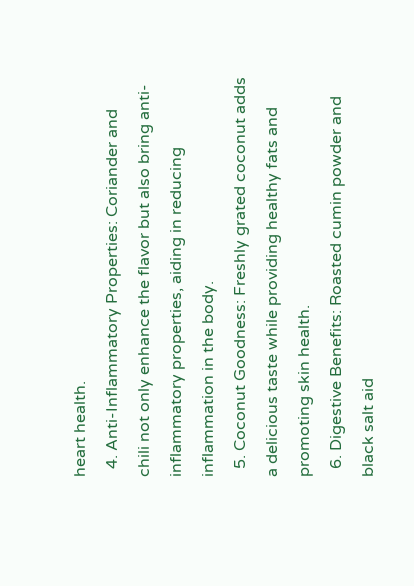heart health.
  4. Anti-Inflammatory Properties: Coriander and chili not only enhance the flavor but also bring anti-inflammatory properties, aiding in reducing inflammation in the body.
  5. Coconut Goodness: Freshly grated coconut adds a delicious taste while providing healthy fats and promoting skin health.
  6. Digestive Benefits: Roasted cumin powder and black salt aid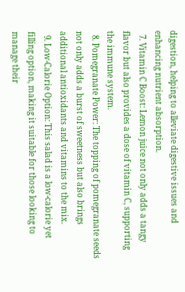digestion, helping to alleviate digestive issues and enhancing nutrient absorption.
  7. Vitamin C Boost: Lemon juice not only adds a tangy flavor but also provides a dose of vitamin C, supporting the immune system.
  8. Pomegranate Power: The topping of pomegranate seeds not only adds a burst of sweetness but also brings additional antioxidants and vitamins to the mix.
  9. Low-Calorie Option: This salad is a low-calorie yet filling option, making it suitable for those looking to manage their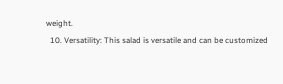weight.
  10. Versatility: This salad is versatile and can be customized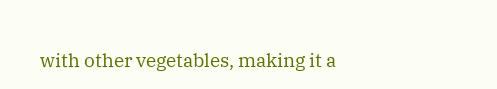with other vegetables, making it a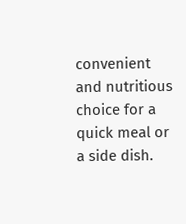convenient and nutritious choice for a quick meal or a side dish.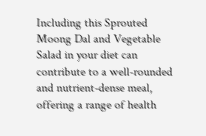Including this Sprouted Moong Dal and Vegetable Salad in your diet can contribute to a well-rounded and nutrient-dense meal, offering a range of health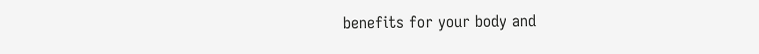benefits for your body and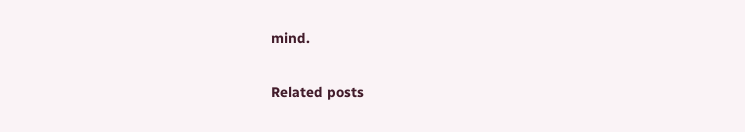mind.

Related posts